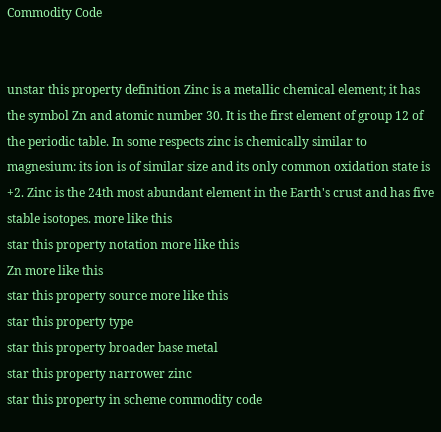Commodity Code


unstar this property definition Zinc is a metallic chemical element; it has the symbol Zn and atomic number 30. It is the first element of group 12 of the periodic table. In some respects zinc is chemically similar to magnesium: its ion is of similar size and its only common oxidation state is +2. Zinc is the 24th most abundant element in the Earth's crust and has five stable isotopes. more like this
star this property notation more like this
Zn more like this
star this property source more like this
star this property type
star this property broader base metal
star this property narrower zinc
star this property in scheme commodity code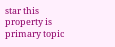star this property is primary topic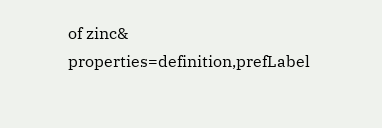of zinc& properties=definition,prefLabel